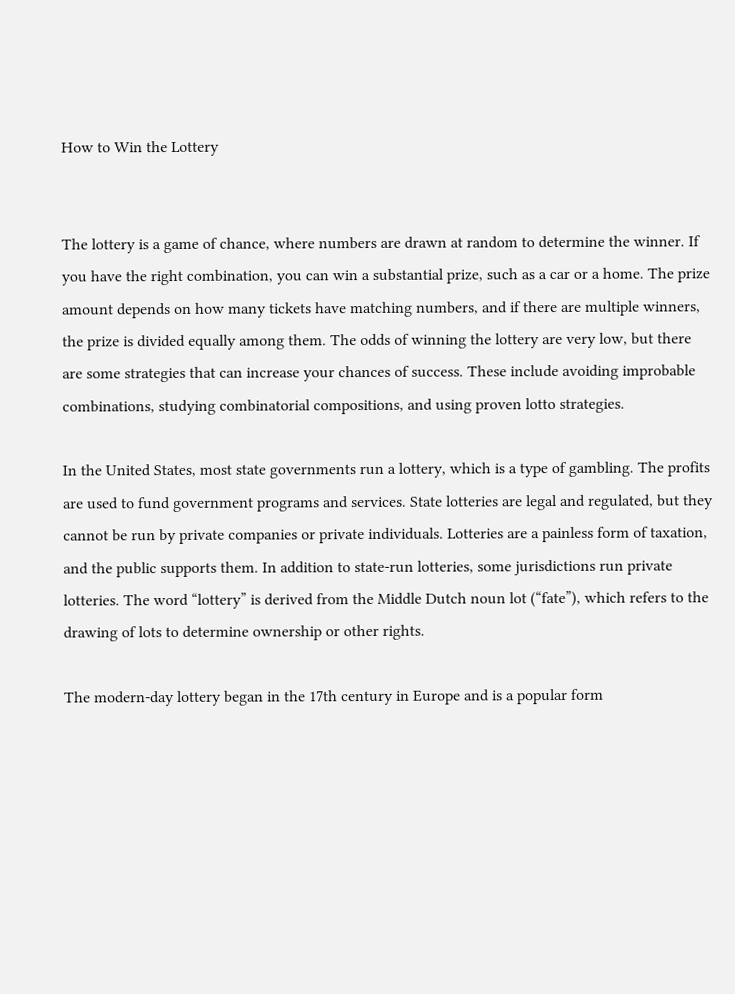How to Win the Lottery


The lottery is a game of chance, where numbers are drawn at random to determine the winner. If you have the right combination, you can win a substantial prize, such as a car or a home. The prize amount depends on how many tickets have matching numbers, and if there are multiple winners, the prize is divided equally among them. The odds of winning the lottery are very low, but there are some strategies that can increase your chances of success. These include avoiding improbable combinations, studying combinatorial compositions, and using proven lotto strategies.

In the United States, most state governments run a lottery, which is a type of gambling. The profits are used to fund government programs and services. State lotteries are legal and regulated, but they cannot be run by private companies or private individuals. Lotteries are a painless form of taxation, and the public supports them. In addition to state-run lotteries, some jurisdictions run private lotteries. The word “lottery” is derived from the Middle Dutch noun lot (“fate”), which refers to the drawing of lots to determine ownership or other rights.

The modern-day lottery began in the 17th century in Europe and is a popular form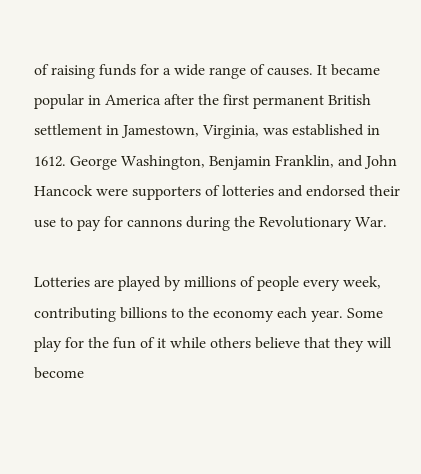of raising funds for a wide range of causes. It became popular in America after the first permanent British settlement in Jamestown, Virginia, was established in 1612. George Washington, Benjamin Franklin, and John Hancock were supporters of lotteries and endorsed their use to pay for cannons during the Revolutionary War.

Lotteries are played by millions of people every week, contributing billions to the economy each year. Some play for the fun of it while others believe that they will become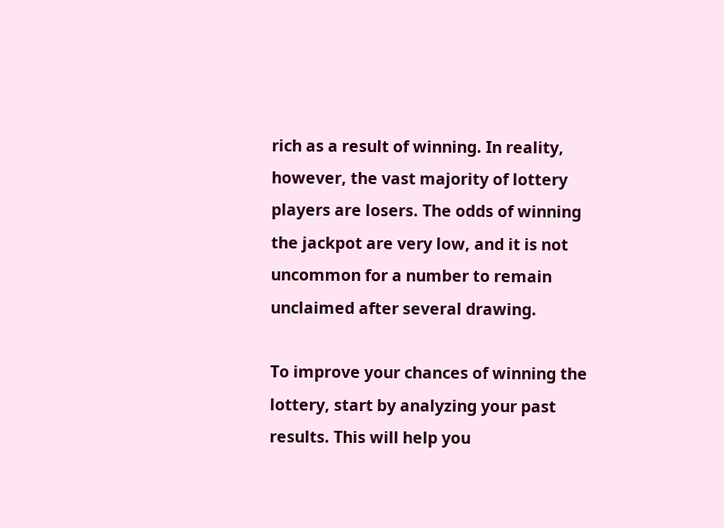rich as a result of winning. In reality, however, the vast majority of lottery players are losers. The odds of winning the jackpot are very low, and it is not uncommon for a number to remain unclaimed after several drawing.

To improve your chances of winning the lottery, start by analyzing your past results. This will help you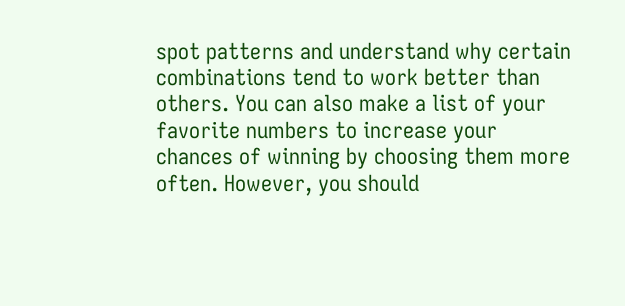spot patterns and understand why certain combinations tend to work better than others. You can also make a list of your favorite numbers to increase your chances of winning by choosing them more often. However, you should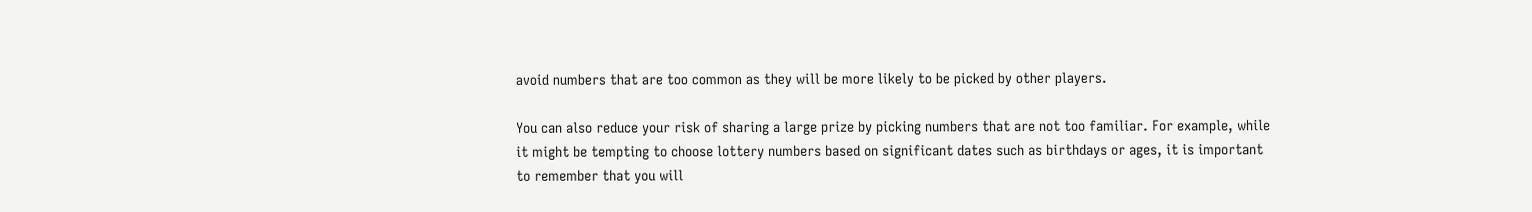avoid numbers that are too common as they will be more likely to be picked by other players.

You can also reduce your risk of sharing a large prize by picking numbers that are not too familiar. For example, while it might be tempting to choose lottery numbers based on significant dates such as birthdays or ages, it is important to remember that you will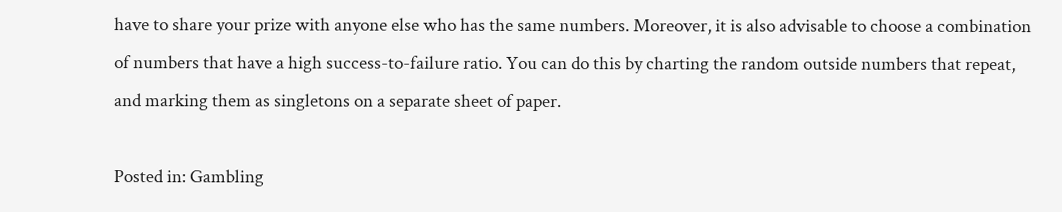have to share your prize with anyone else who has the same numbers. Moreover, it is also advisable to choose a combination of numbers that have a high success-to-failure ratio. You can do this by charting the random outside numbers that repeat, and marking them as singletons on a separate sheet of paper.

Posted in: Gambling